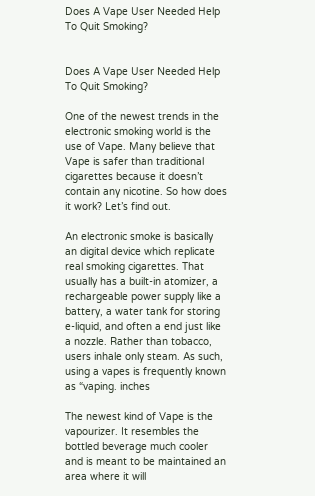Does A Vape User Needed Help To Quit Smoking?


Does A Vape User Needed Help To Quit Smoking?

One of the newest trends in the electronic smoking world is the use of Vape. Many believe that Vape is safer than traditional cigarettes because it doesn’t contain any nicotine. So how does it work? Let’s find out.

An electronic smoke is basically an digital device which replicate real smoking cigarettes. That usually has a built-in atomizer, a rechargeable power supply like a battery, a water tank for storing e-liquid, and often a end just like a nozzle. Rather than tobacco, users inhale only steam. As such, using a vapes is frequently known as “vaping. inches

The newest kind of Vape is the vapourizer. It resembles the bottled beverage much cooler and is meant to be maintained an area where it will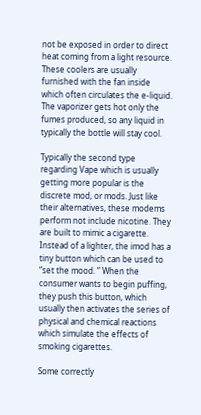not be exposed in order to direct heat coming from a light resource. These coolers are usually furnished with the fan inside which often circulates the e-liquid. The vaporizer gets hot only the fumes produced, so any liquid in typically the bottle will stay cool.

Typically the second type regarding Vape which is usually getting more popular is the discrete mod, or mods. Just like their alternatives, these modems perform not include nicotine. They are built to mimic a cigarette. Instead of a lighter, the imod has a tiny button which can be used to “set the mood. ” When the consumer wants to begin puffing, they push this button, which usually then activates the series of physical and chemical reactions which simulate the effects of smoking cigarettes.

Some correctly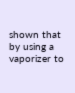shown that by using a vaporizer to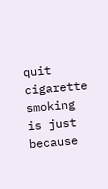quit cigarette smoking is just because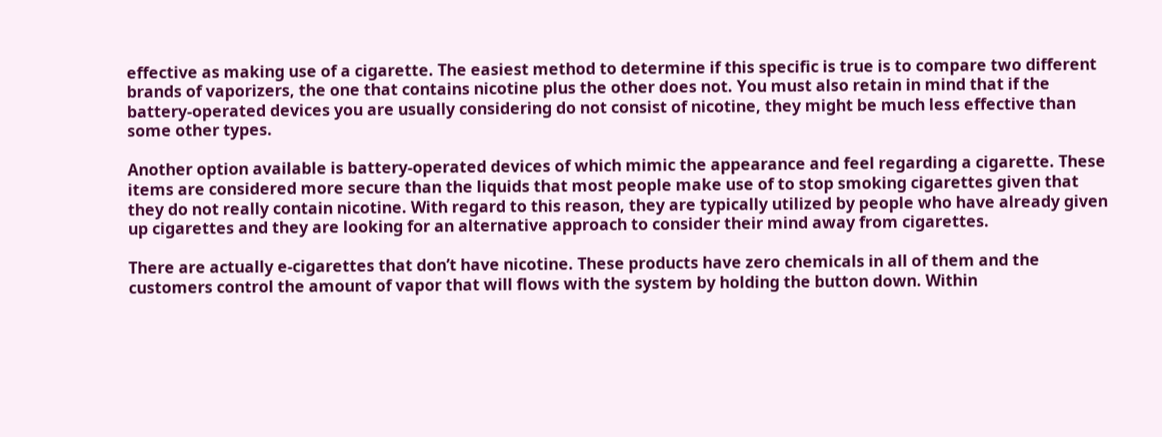effective as making use of a cigarette. The easiest method to determine if this specific is true is to compare two different brands of vaporizers, the one that contains nicotine plus the other does not. You must also retain in mind that if the battery-operated devices you are usually considering do not consist of nicotine, they might be much less effective than some other types.

Another option available is battery-operated devices of which mimic the appearance and feel regarding a cigarette. These items are considered more secure than the liquids that most people make use of to stop smoking cigarettes given that they do not really contain nicotine. With regard to this reason, they are typically utilized by people who have already given up cigarettes and they are looking for an alternative approach to consider their mind away from cigarettes.

There are actually e-cigarettes that don’t have nicotine. These products have zero chemicals in all of them and the customers control the amount of vapor that will flows with the system by holding the button down. Within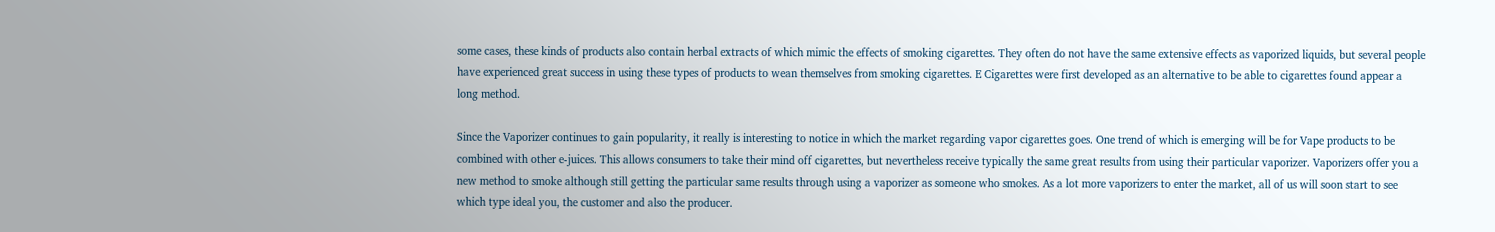some cases, these kinds of products also contain herbal extracts of which mimic the effects of smoking cigarettes. They often do not have the same extensive effects as vaporized liquids, but several people have experienced great success in using these types of products to wean themselves from smoking cigarettes. E Cigarettes were first developed as an alternative to be able to cigarettes found appear a long method.

Since the Vaporizer continues to gain popularity, it really is interesting to notice in which the market regarding vapor cigarettes goes. One trend of which is emerging will be for Vape products to be combined with other e-juices. This allows consumers to take their mind off cigarettes, but nevertheless receive typically the same great results from using their particular vaporizer. Vaporizers offer you a new method to smoke although still getting the particular same results through using a vaporizer as someone who smokes. As a lot more vaporizers to enter the market, all of us will soon start to see which type ideal you, the customer and also the producer.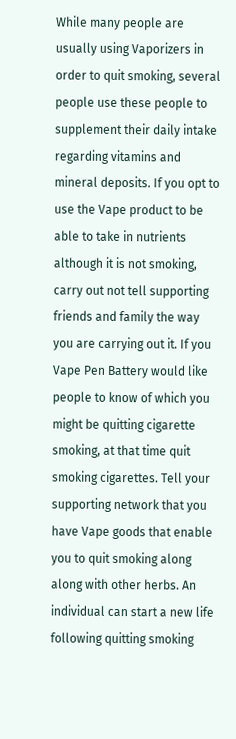While many people are usually using Vaporizers in order to quit smoking, several people use these people to supplement their daily intake regarding vitamins and mineral deposits. If you opt to use the Vape product to be able to take in nutrients although it is not smoking, carry out not tell supporting friends and family the way you are carrying out it. If you Vape Pen Battery would like people to know of which you might be quitting cigarette smoking, at that time quit smoking cigarettes. Tell your supporting network that you have Vape goods that enable you to quit smoking along along with other herbs. An individual can start a new life following quitting smoking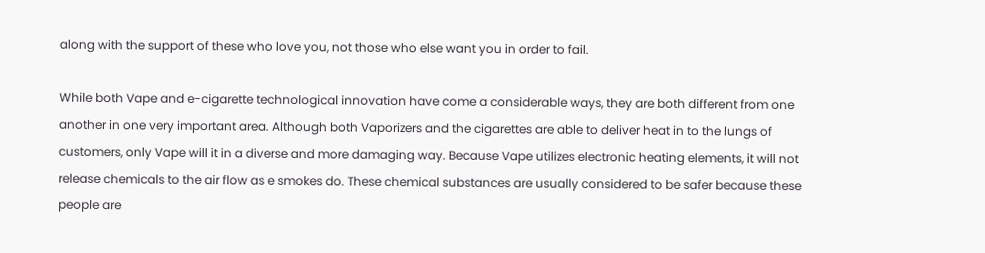along with the support of these who love you, not those who else want you in order to fail.

While both Vape and e-cigarette technological innovation have come a considerable ways, they are both different from one another in one very important area. Although both Vaporizers and the cigarettes are able to deliver heat in to the lungs of customers, only Vape will it in a diverse and more damaging way. Because Vape utilizes electronic heating elements, it will not release chemicals to the air flow as e smokes do. These chemical substances are usually considered to be safer because these people are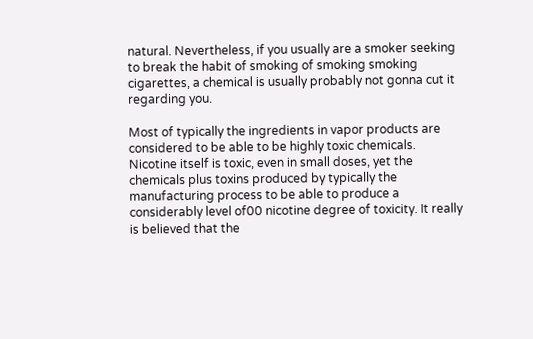natural. Nevertheless, if you usually are a smoker seeking to break the habit of smoking of smoking smoking cigarettes, a chemical is usually probably not gonna cut it regarding you.

Most of typically the ingredients in vapor products are considered to be able to be highly toxic chemicals. Nicotine itself is toxic, even in small doses, yet the chemicals plus toxins produced by typically the manufacturing process to be able to produce a considerably level of00 nicotine degree of toxicity. It really is believed that the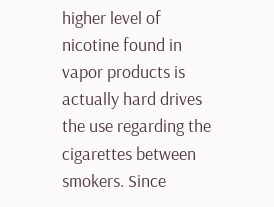higher level of nicotine found in vapor products is actually hard drives the use regarding the cigarettes between smokers. Since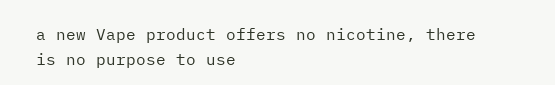a new Vape product offers no nicotine, there is no purpose to use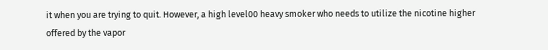it when you are trying to quit. However, a high level00 heavy smoker who needs to utilize the nicotine higher offered by the vapor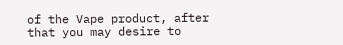of the Vape product, after that you may desire to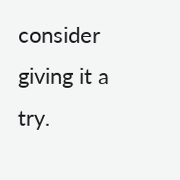consider giving it a try.